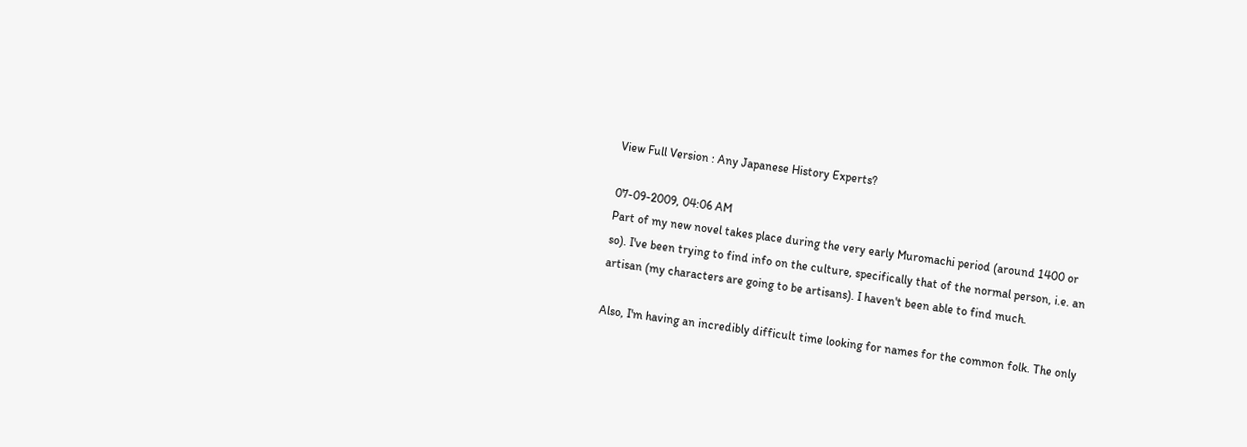View Full Version : Any Japanese History Experts?

07-09-2009, 04:06 AM
Part of my new novel takes place during the very early Muromachi period (around 1400 or so). I've been trying to find info on the culture, specifically that of the normal person, i.e. an artisan (my characters are going to be artisans). I haven't been able to find much.

Also, I'm having an incredibly difficult time looking for names for the common folk. The only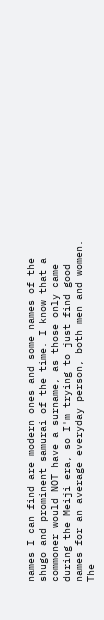names I can find are modern ones and some names of the shugo and prominent samurai of the time. I know that a commoner would NOT have a surname, as those only came during the Meiji era, so I'm trying to just find good names for an average everyday person, both men and women. The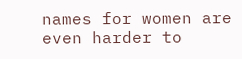names for women are even harder to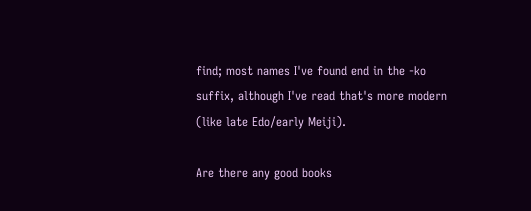find; most names I've found end in the -ko suffix, although I've read that's more modern (like late Edo/early Meiji).

Are there any good books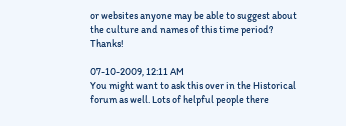or websites anyone may be able to suggest about the culture and names of this time period? Thanks!

07-10-2009, 12:11 AM
You might want to ask this over in the Historical forum as well. Lots of helpful people there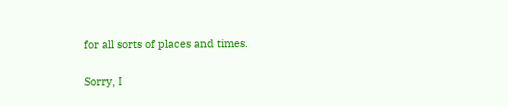for all sorts of places and times.

Sorry, I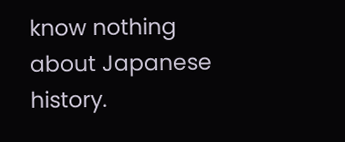know nothing about Japanese history.